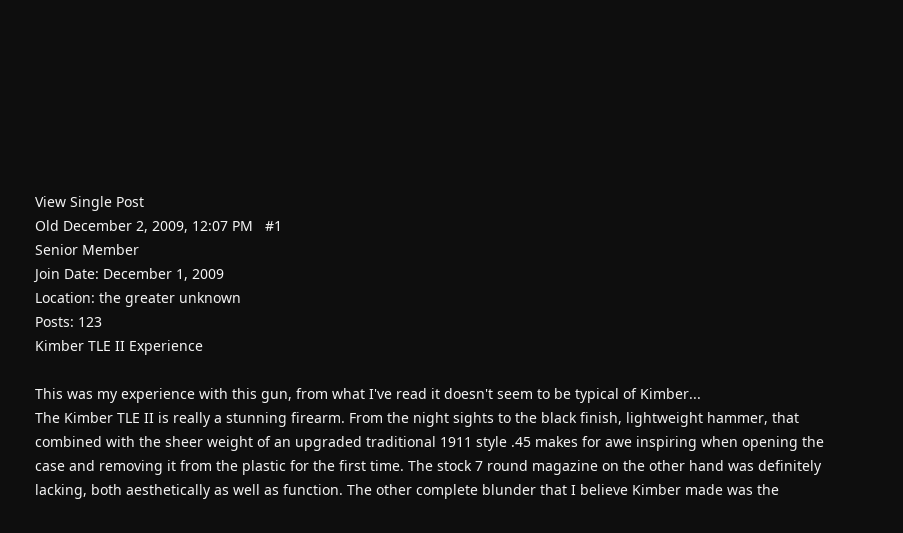View Single Post
Old December 2, 2009, 12:07 PM   #1
Senior Member
Join Date: December 1, 2009
Location: the greater unknown
Posts: 123
Kimber TLE II Experience

This was my experience with this gun, from what I've read it doesn't seem to be typical of Kimber...
The Kimber TLE II is really a stunning firearm. From the night sights to the black finish, lightweight hammer, that combined with the sheer weight of an upgraded traditional 1911 style .45 makes for awe inspiring when opening the case and removing it from the plastic for the first time. The stock 7 round magazine on the other hand was definitely lacking, both aesthetically as well as function. The other complete blunder that I believe Kimber made was the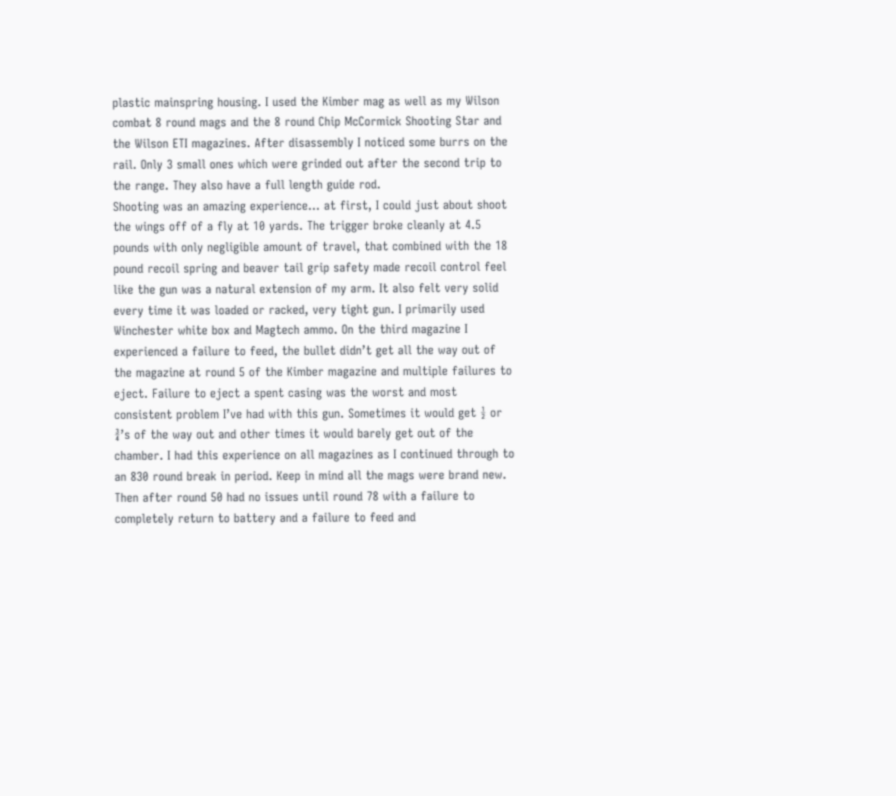plastic mainspring housing. I used the Kimber mag as well as my Wilson combat 8 round mags and the 8 round Chip McCormick Shooting Star and the Wilson ETI magazines. After disassembly I noticed some burrs on the rail. Only 3 small ones which were grinded out after the second trip to the range. They also have a full length guide rod.
Shooting was an amazing experience… at first, I could just about shoot the wings off of a fly at 10 yards. The trigger broke cleanly at 4.5 pounds with only negligible amount of travel, that combined with the 18 pound recoil spring and beaver tail grip safety made recoil control feel like the gun was a natural extension of my arm. It also felt very solid every time it was loaded or racked, very tight gun. I primarily used Winchester white box and Magtech ammo. On the third magazine I experienced a failure to feed, the bullet didn’t get all the way out of the magazine at round 5 of the Kimber magazine and multiple failures to eject. Failure to eject a spent casing was the worst and most consistent problem I’ve had with this gun. Sometimes it would get ½ or ¾’s of the way out and other times it would barely get out of the chamber. I had this experience on all magazines as I continued through to an 830 round break in period. Keep in mind all the mags were brand new. Then after round 50 had no issues until round 78 with a failure to completely return to battery and a failure to feed and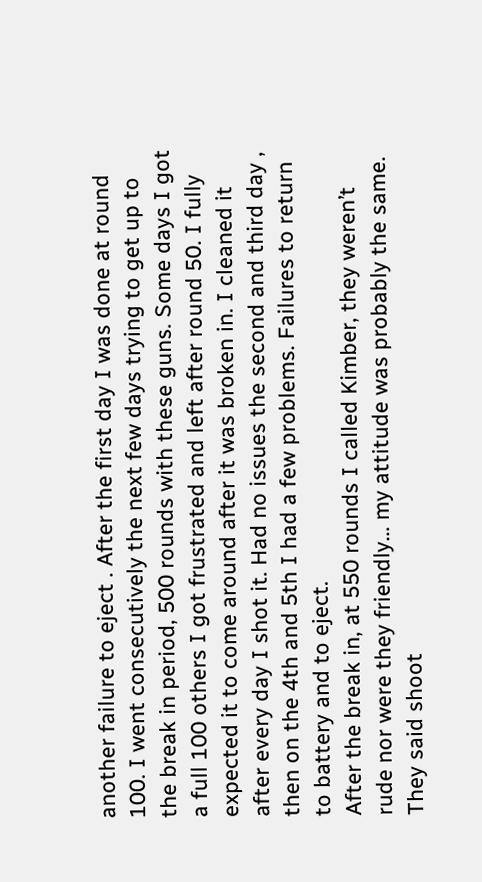another failure to eject . After the first day I was done at round 100. I went consecutively the next few days trying to get up to the break in period, 500 rounds with these guns. Some days I got a full 100 others I got frustrated and left after round 50. I fully expected it to come around after it was broken in. I cleaned it after every day I shot it. Had no issues the second and third day , then on the 4th and 5th I had a few problems. Failures to return to battery and to eject.
After the break in, at 550 rounds I called Kimber, they weren’t rude nor were they friendly… my attitude was probably the same. They said shoot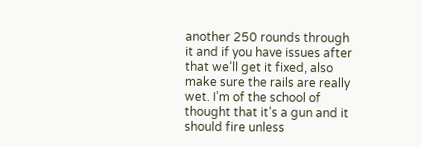another 250 rounds through it and if you have issues after that we’ll get it fixed, also make sure the rails are really wet. I’m of the school of thought that it’s a gun and it should fire unless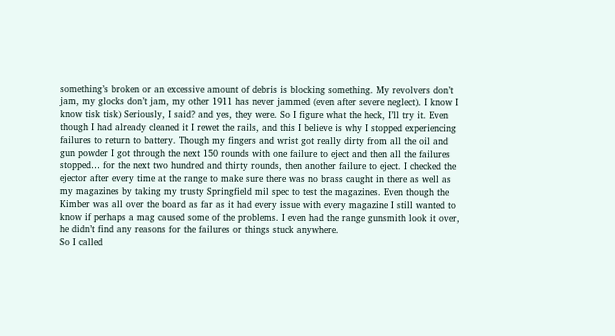something’s broken or an excessive amount of debris is blocking something. My revolvers don’t jam, my glocks don’t jam, my other 1911 has never jammed (even after severe neglect). I know I know tisk tisk) Seriously, I said? and yes, they were. So I figure what the heck, I’ll try it. Even though I had already cleaned it I rewet the rails, and this I believe is why I stopped experiencing failures to return to battery. Though my fingers and wrist got really dirty from all the oil and gun powder I got through the next 150 rounds with one failure to eject and then all the failures stopped… for the next two hundred and thirty rounds, then another failure to eject. I checked the ejector after every time at the range to make sure there was no brass caught in there as well as my magazines by taking my trusty Springfield mil spec to test the magazines. Even though the Kimber was all over the board as far as it had every issue with every magazine I still wanted to know if perhaps a mag caused some of the problems. I even had the range gunsmith look it over, he didn’t find any reasons for the failures or things stuck anywhere.
So I called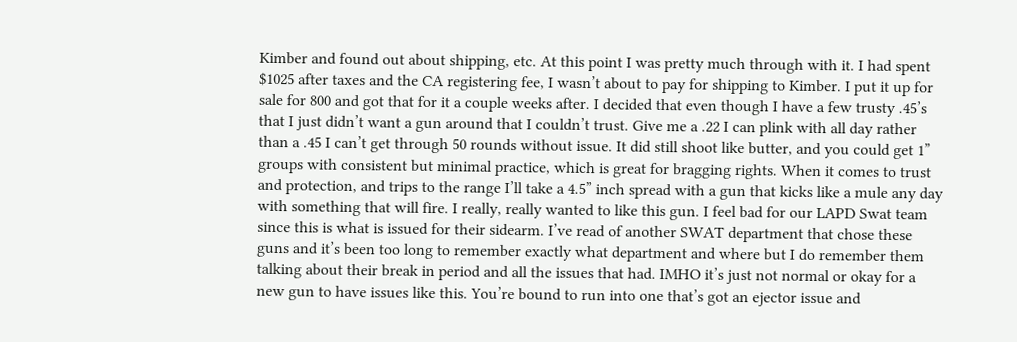Kimber and found out about shipping, etc. At this point I was pretty much through with it. I had spent $1025 after taxes and the CA registering fee, I wasn’t about to pay for shipping to Kimber. I put it up for sale for 800 and got that for it a couple weeks after. I decided that even though I have a few trusty .45’s that I just didn’t want a gun around that I couldn’t trust. Give me a .22 I can plink with all day rather than a .45 I can’t get through 50 rounds without issue. It did still shoot like butter, and you could get 1” groups with consistent but minimal practice, which is great for bragging rights. When it comes to trust and protection, and trips to the range I’ll take a 4.5” inch spread with a gun that kicks like a mule any day with something that will fire. I really, really wanted to like this gun. I feel bad for our LAPD Swat team since this is what is issued for their sidearm. I’ve read of another SWAT department that chose these guns and it’s been too long to remember exactly what department and where but I do remember them talking about their break in period and all the issues that had. IMHO it’s just not normal or okay for a new gun to have issues like this. You’re bound to run into one that’s got an ejector issue and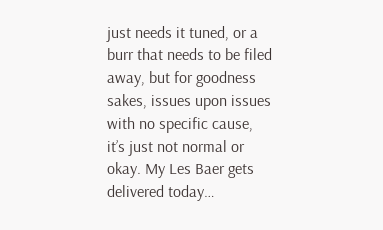just needs it tuned, or a burr that needs to be filed away, but for goodness sakes, issues upon issues with no specific cause, it’s just not normal or okay. My Les Baer gets delivered today…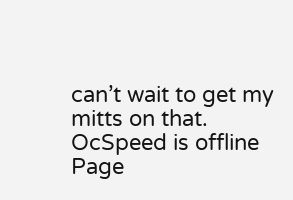can’t wait to get my mitts on that.
OcSpeed is offline
Page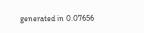generated in 0.07656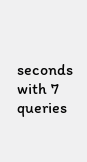seconds with 7 queries